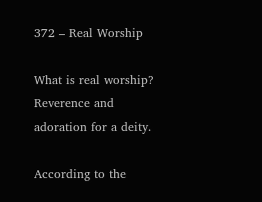372 – Real Worship

What is real worship? Reverence and adoration for a deity.

According to the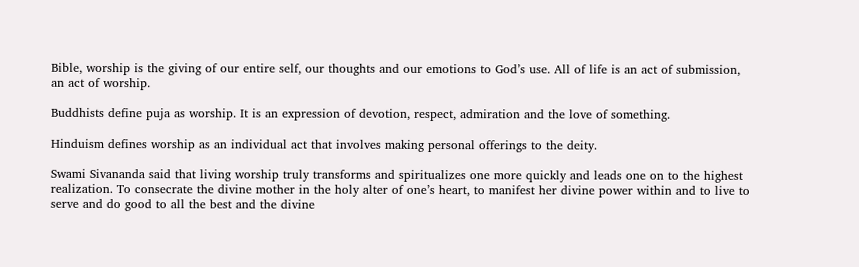Bible, worship is the giving of our entire self, our thoughts and our emotions to God’s use. All of life is an act of submission, an act of worship.

Buddhists define puja as worship. It is an expression of devotion, respect, admiration and the love of something.

Hinduism defines worship as an individual act that involves making personal offerings to the deity.

Swami Sivananda said that living worship truly transforms and spiritualizes one more quickly and leads one on to the highest realization. To consecrate the divine mother in the holy alter of one’s heart, to manifest her divine power within and to live to serve and do good to all the best and the divine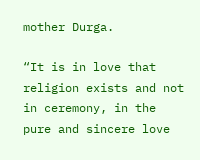mother Durga.

“It is in love that religion exists and not in ceremony, in the pure and sincere love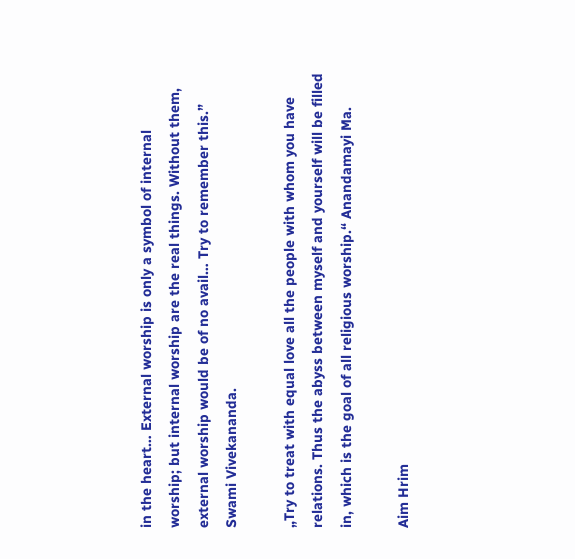in the heart… External worship is only a symbol of internal worship; but internal worship are the real things. Without them, external worship would be of no avail… Try to remember this.” Swami Vivekananda.

„Try to treat with equal love all the people with whom you have relations. Thus the abyss between myself and yourself will be filled in, which is the goal of all religious worship.“ Anandamayi Ma.

Aim Hrim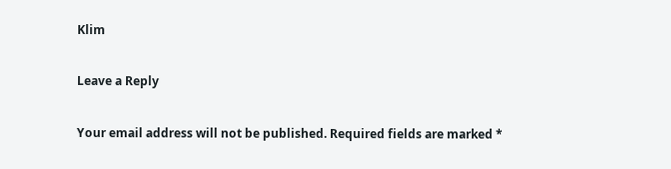Klim

Leave a Reply

Your email address will not be published. Required fields are marked *